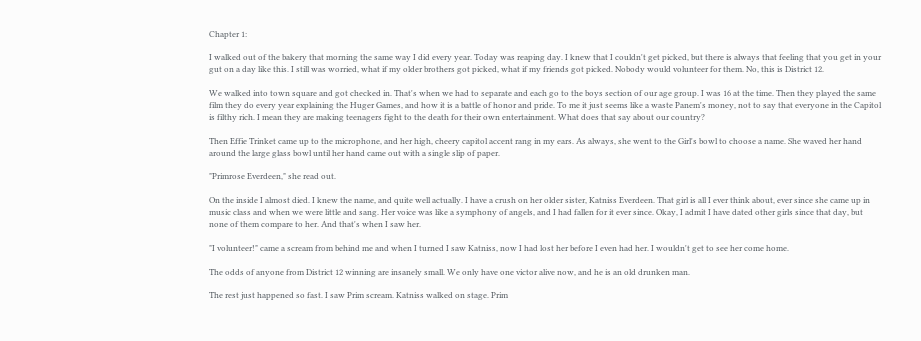Chapter 1:

I walked out of the bakery that morning the same way I did every year. Today was reaping day. I knew that I couldn't get picked, but there is always that feeling that you get in your gut on a day like this. I still was worried, what if my older brothers got picked, what if my friends got picked. Nobody would volunteer for them. No, this is District 12.

We walked into town square and got checked in. That's when we had to separate and each go to the boys section of our age group. I was 16 at the time. Then they played the same film they do every year explaining the Huger Games, and how it is a battle of honor and pride. To me it just seems like a waste Panem's money, not to say that everyone in the Capitol is filthy rich. I mean they are making teenagers fight to the death for their own entertainment. What does that say about our country?

Then Effie Trinket came up to the microphone, and her high, cheery capitol accent rang in my ears. As always, she went to the Girl's bowl to choose a name. She waved her hand around the large glass bowl until her hand came out with a single slip of paper.

"Primrose Everdeen," she read out.

On the inside I almost died. I knew the name, and quite well actually. I have a crush on her older sister, Katniss Everdeen. That girl is all I ever think about, ever since she came up in music class and when we were little and sang. Her voice was like a symphony of angels, and I had fallen for it ever since. Okay, I admit I have dated other girls since that day, but none of them compare to her. And that's when I saw her.

"I volunteer!" came a scream from behind me and when I turned I saw Katniss, now I had lost her before I even had her. I wouldn't get to see her come home.

The odds of anyone from District 12 winning are insanely small. We only have one victor alive now, and he is an old drunken man.

The rest just happened so fast. I saw Prim scream. Katniss walked on stage. Prim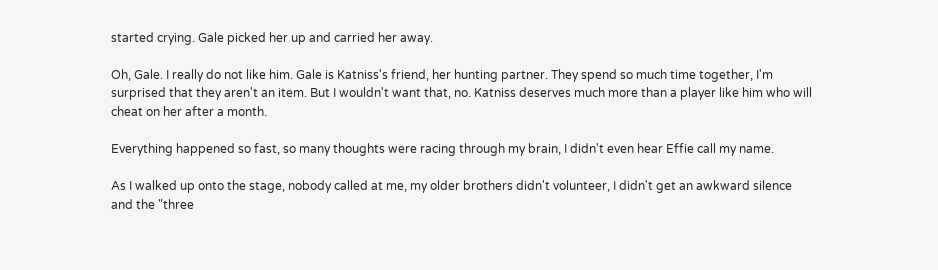started crying. Gale picked her up and carried her away.

Oh, Gale. I really do not like him. Gale is Katniss's friend, her hunting partner. They spend so much time together, I'm surprised that they aren't an item. But I wouldn't want that, no. Katniss deserves much more than a player like him who will cheat on her after a month.

Everything happened so fast, so many thoughts were racing through my brain, I didn't even hear Effie call my name.

As I walked up onto the stage, nobody called at me, my older brothers didn't volunteer, I didn't get an awkward silence and the "three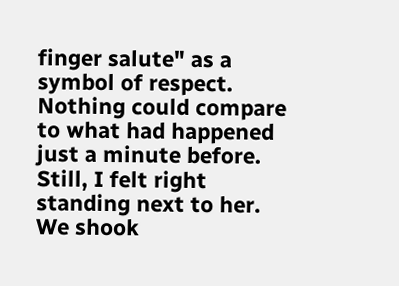finger salute" as a symbol of respect. Nothing could compare to what had happened just a minute before. Still, I felt right standing next to her. We shook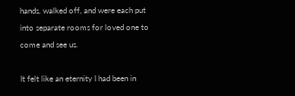hands, walked off, and were each put into separate rooms for loved one to come and see us.

It felt like an eternity I had been in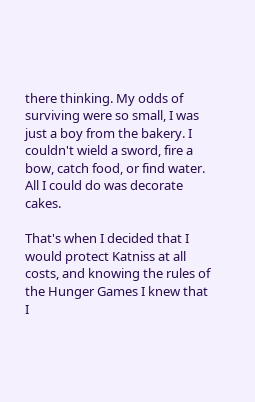there thinking. My odds of surviving were so small, I was just a boy from the bakery. I couldn't wield a sword, fire a bow, catch food, or find water. All I could do was decorate cakes.

That's when I decided that I would protect Katniss at all costs, and knowing the rules of the Hunger Games I knew that I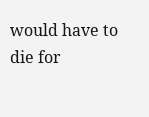would have to die for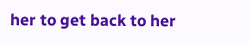her to get back to her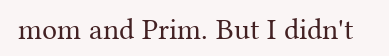mom and Prim. But I didn't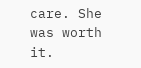care. She was worth it.